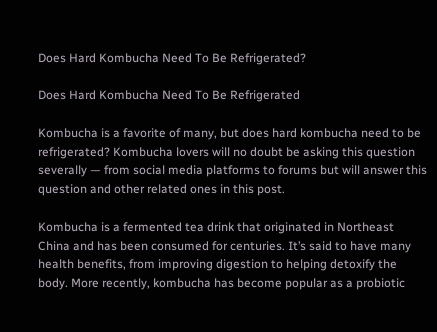Does Hard Kombucha Need To Be Refrigerated?

Does Hard Kombucha Need To Be Refrigerated

Kombucha is a favorite of many, but does hard kombucha need to be refrigerated? Kombucha lovers will no doubt be asking this question severally — from social media platforms to forums but will answer this question and other related ones in this post.

Kombucha is a fermented tea drink that originated in Northeast China and has been consumed for centuries. It’s said to have many health benefits, from improving digestion to helping detoxify the body. More recently, kombucha has become popular as a probiotic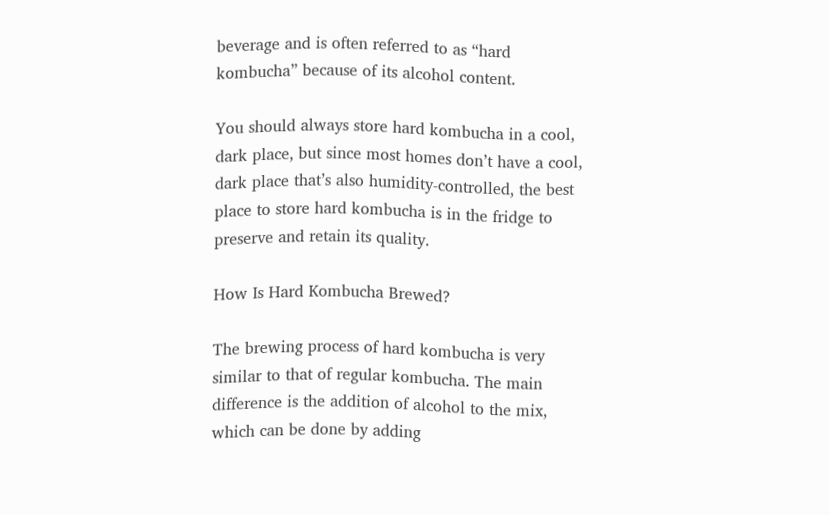beverage and is often referred to as “hard kombucha” because of its alcohol content.

You should always store hard kombucha in a cool, dark place, but since most homes don’t have a cool, dark place that’s also humidity-controlled, the best place to store hard kombucha is in the fridge to preserve and retain its quality.

How Is Hard Kombucha Brewed?

The brewing process of hard kombucha is very similar to that of regular kombucha. The main difference is the addition of alcohol to the mix, which can be done by adding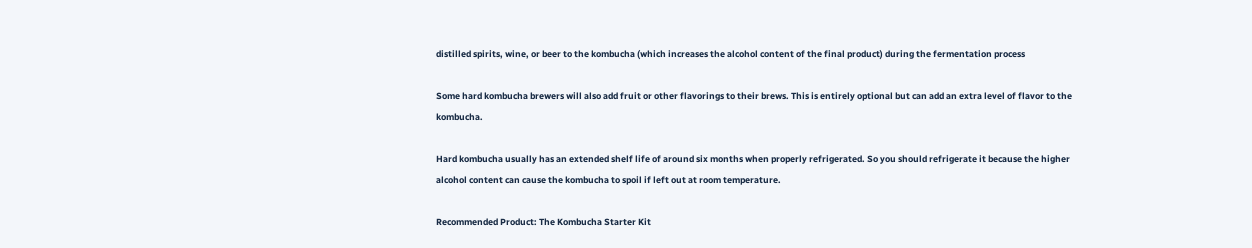distilled spirits, wine, or beer to the kombucha (which increases the alcohol content of the final product) during the fermentation process

Some hard kombucha brewers will also add fruit or other flavorings to their brews. This is entirely optional but can add an extra level of flavor to the kombucha.

Hard kombucha usually has an extended shelf life of around six months when properly refrigerated. So you should refrigerate it because the higher alcohol content can cause the kombucha to spoil if left out at room temperature.

Recommended Product: The Kombucha Starter Kit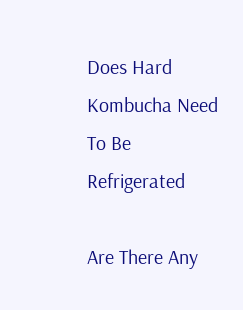Does Hard Kombucha Need To Be Refrigerated

Are There Any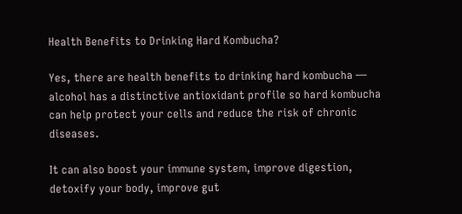Health Benefits to Drinking Hard Kombucha?

Yes, there are health benefits to drinking hard kombucha — alcohol has a distinctive antioxidant profile so hard kombucha can help protect your cells and reduce the risk of chronic diseases.

It can also boost your immune system, improve digestion, detoxify your body, improve gut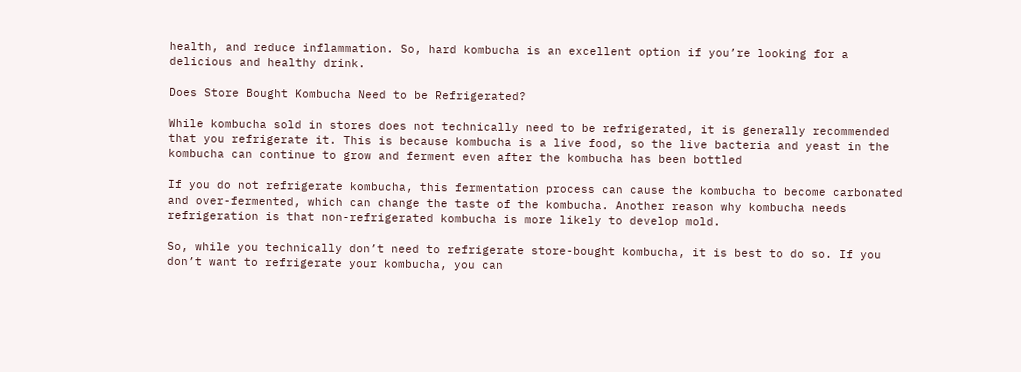health, and reduce inflammation. So, hard kombucha is an excellent option if you’re looking for a delicious and healthy drink.

Does Store Bought Kombucha Need to be Refrigerated?

While kombucha sold in stores does not technically need to be refrigerated, it is generally recommended that you refrigerate it. This is because kombucha is a live food, so the live bacteria and yeast in the kombucha can continue to grow and ferment even after the kombucha has been bottled

If you do not refrigerate kombucha, this fermentation process can cause the kombucha to become carbonated and over-fermented, which can change the taste of the kombucha. Another reason why kombucha needs refrigeration is that non-refrigerated kombucha is more likely to develop mold.

So, while you technically don’t need to refrigerate store-bought kombucha, it is best to do so. If you don’t want to refrigerate your kombucha, you can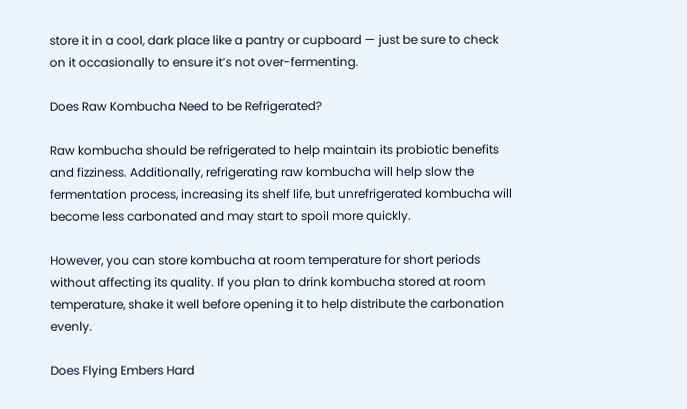store it in a cool, dark place like a pantry or cupboard — just be sure to check on it occasionally to ensure it’s not over-fermenting.

Does Raw Kombucha Need to be Refrigerated?

Raw kombucha should be refrigerated to help maintain its probiotic benefits and fizziness. Additionally, refrigerating raw kombucha will help slow the fermentation process, increasing its shelf life, but unrefrigerated kombucha will become less carbonated and may start to spoil more quickly.

However, you can store kombucha at room temperature for short periods without affecting its quality. If you plan to drink kombucha stored at room temperature, shake it well before opening it to help distribute the carbonation evenly.

Does Flying Embers Hard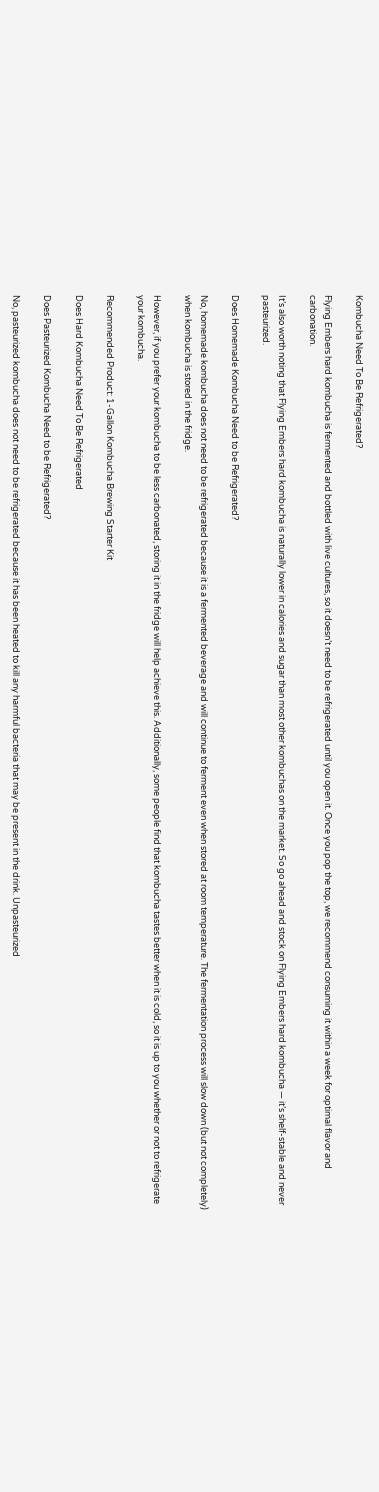Kombucha Need To Be Refrigerated?

Flying Embers hard kombucha is fermented and bottled with live cultures, so it doesn’t need to be refrigerated until you open it. Once you pop the top, we recommend consuming it within a week for optimal flavor and carbonation.

It’s also worth noting that Flying Embers hard kombucha is naturally lower in calories and sugar than most other kombuchas on the market. So go ahead and stock on Flying Embers hard kombucha — it’s shelf-stable and never pasteurized.

Does Homemade Kombucha Need to be Refrigerated?

No, homemade kombucha does not need to be refrigerated because it is a fermented beverage and will continue to ferment even when stored at room temperature. The fermentation process will slow down (but not completely) when kombucha is stored in the fridge.

However, if you prefer your kombucha to be less carbonated, storing it in the fridge will help achieve this. Additionally, some people find that kombucha tastes better when it is cold, so it is up to you whether or not to refrigerate your kombucha.

Recommended Product: 1-Gallon Kombucha Brewing Starter Kit

Does Hard Kombucha Need To Be Refrigerated

Does Pasteurized Kombucha Need to be Refrigerated?

No, pasteurized kombucha does not need to be refrigerated because it has been heated to kill any harmful bacteria that may be present in the drink. Unpasteurized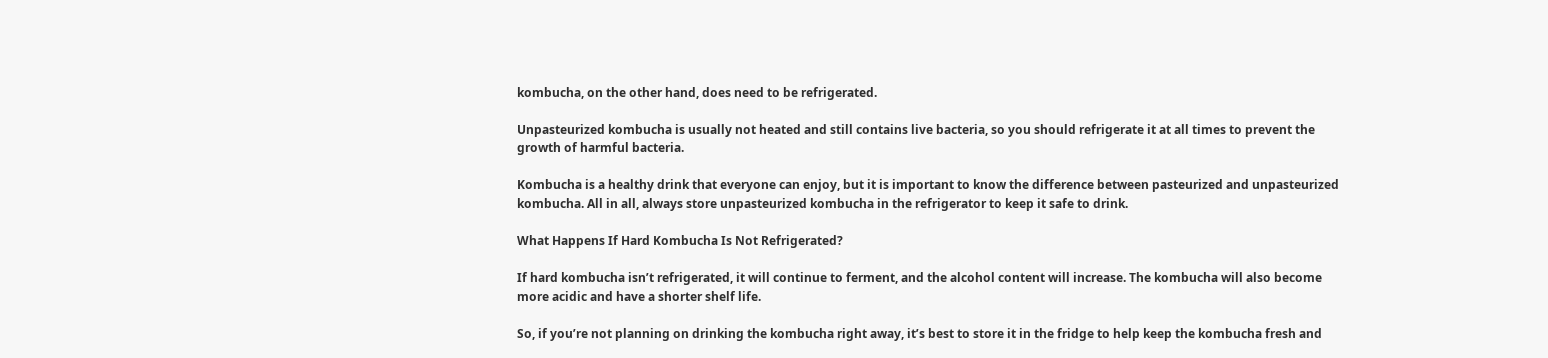kombucha, on the other hand, does need to be refrigerated.

Unpasteurized kombucha is usually not heated and still contains live bacteria, so you should refrigerate it at all times to prevent the growth of harmful bacteria.

Kombucha is a healthy drink that everyone can enjoy, but it is important to know the difference between pasteurized and unpasteurized kombucha. All in all, always store unpasteurized kombucha in the refrigerator to keep it safe to drink.

What Happens If Hard Kombucha Is Not Refrigerated?

If hard kombucha isn’t refrigerated, it will continue to ferment, and the alcohol content will increase. The kombucha will also become more acidic and have a shorter shelf life.

So, if you’re not planning on drinking the kombucha right away, it’s best to store it in the fridge to help keep the kombucha fresh and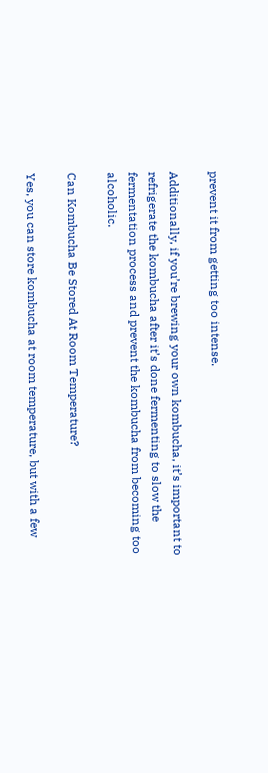prevent it from getting too intense.

Additionally, if you’re brewing your own kombucha, it’s important to refrigerate the kombucha after it’s done fermenting to slow the fermentation process and prevent the kombucha from becoming too alcoholic.

Can Kombucha Be Stored At Room Temperature?

Yes, you can store kombucha at room temperature, but with a few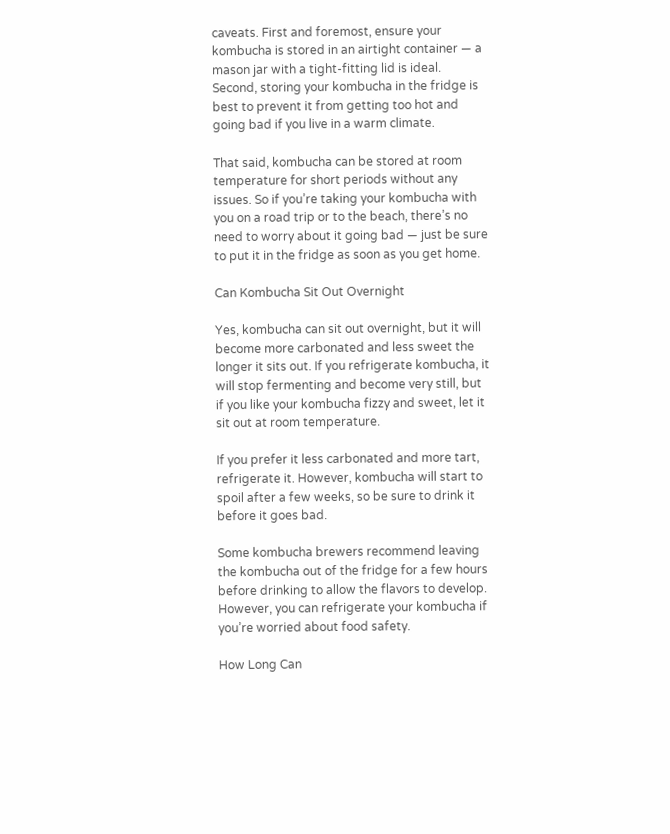caveats. First and foremost, ensure your kombucha is stored in an airtight container — a mason jar with a tight-fitting lid is ideal. Second, storing your kombucha in the fridge is best to prevent it from getting too hot and going bad if you live in a warm climate.

That said, kombucha can be stored at room temperature for short periods without any issues. So if you’re taking your kombucha with you on a road trip or to the beach, there’s no need to worry about it going bad — just be sure to put it in the fridge as soon as you get home.

Can Kombucha Sit Out Overnight

Yes, kombucha can sit out overnight, but it will become more carbonated and less sweet the longer it sits out. If you refrigerate kombucha, it will stop fermenting and become very still, but if you like your kombucha fizzy and sweet, let it sit out at room temperature.

If you prefer it less carbonated and more tart, refrigerate it. However, kombucha will start to spoil after a few weeks, so be sure to drink it before it goes bad.

Some kombucha brewers recommend leaving the kombucha out of the fridge for a few hours before drinking to allow the flavors to develop. However, you can refrigerate your kombucha if you’re worried about food safety.

How Long Can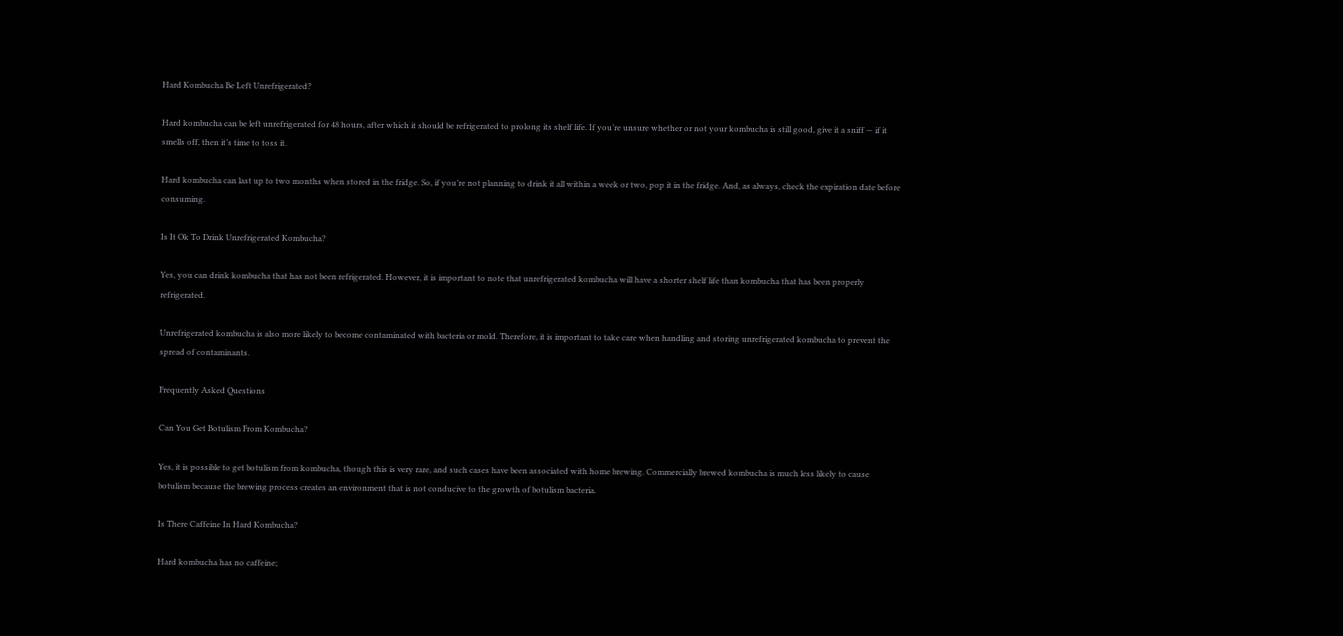Hard Kombucha Be Left Unrefrigerated?

Hard kombucha can be left unrefrigerated for 48 hours, after which it should be refrigerated to prolong its shelf life. If you’re unsure whether or not your kombucha is still good, give it a sniff — if it smells off, then it’s time to toss it.

Hard kombucha can last up to two months when stored in the fridge. So, if you’re not planning to drink it all within a week or two, pop it in the fridge. And, as always, check the expiration date before consuming.

Is It Ok To Drink Unrefrigerated Kombucha?

Yes, you can drink kombucha that has not been refrigerated. However, it is important to note that unrefrigerated kombucha will have a shorter shelf life than kombucha that has been properly refrigerated.

Unrefrigerated kombucha is also more likely to become contaminated with bacteria or mold. Therefore, it is important to take care when handling and storing unrefrigerated kombucha to prevent the spread of contaminants.

Frequently Asked Questions

Can You Get Botulism From Kombucha?

Yes, it is possible to get botulism from kombucha, though this is very rare, and such cases have been associated with home brewing. Commercially brewed kombucha is much less likely to cause botulism because the brewing process creates an environment that is not conducive to the growth of botulism bacteria.

Is There Caffeine In Hard Kombucha?

Hard kombucha has no caffeine;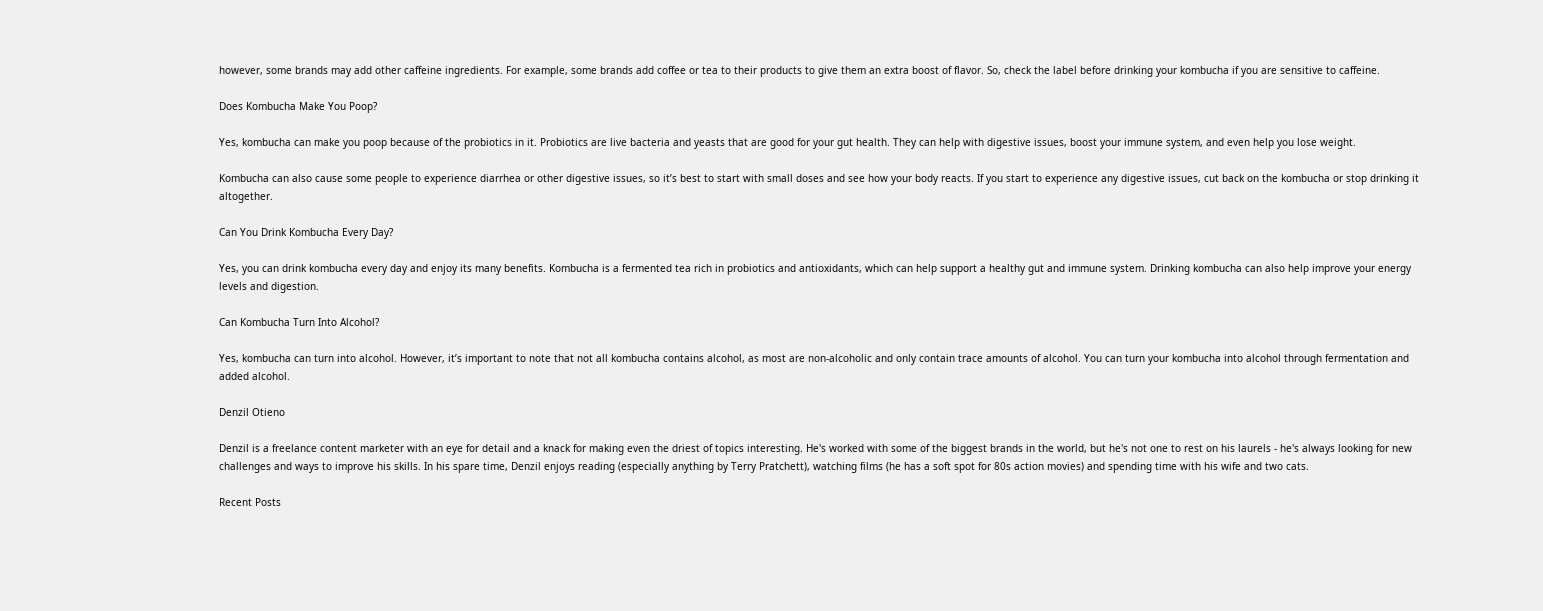however, some brands may add other caffeine ingredients. For example, some brands add coffee or tea to their products to give them an extra boost of flavor. So, check the label before drinking your kombucha if you are sensitive to caffeine.

Does Kombucha Make You Poop?

Yes, kombucha can make you poop because of the probiotics in it. Probiotics are live bacteria and yeasts that are good for your gut health. They can help with digestive issues, boost your immune system, and even help you lose weight.

Kombucha can also cause some people to experience diarrhea or other digestive issues, so it’s best to start with small doses and see how your body reacts. If you start to experience any digestive issues, cut back on the kombucha or stop drinking it altogether.

Can You Drink Kombucha Every Day?

Yes, you can drink kombucha every day and enjoy its many benefits. Kombucha is a fermented tea rich in probiotics and antioxidants, which can help support a healthy gut and immune system. Drinking kombucha can also help improve your energy levels and digestion.

Can Kombucha Turn Into Alcohol?

Yes, kombucha can turn into alcohol. However, it’s important to note that not all kombucha contains alcohol, as most are non-alcoholic and only contain trace amounts of alcohol. You can turn your kombucha into alcohol through fermentation and added alcohol.

Denzil Otieno

Denzil is a freelance content marketer with an eye for detail and a knack for making even the driest of topics interesting. He's worked with some of the biggest brands in the world, but he's not one to rest on his laurels - he's always looking for new challenges and ways to improve his skills. In his spare time, Denzil enjoys reading (especially anything by Terry Pratchett), watching films (he has a soft spot for 80s action movies) and spending time with his wife and two cats.

Recent Posts